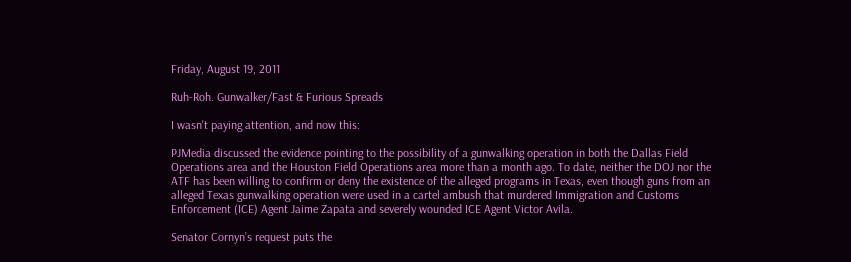Friday, August 19, 2011

Ruh-Roh. Gunwalker/Fast & Furious Spreads

I wasn't paying attention, and now this:

PJMedia discussed the evidence pointing to the possibility of a gunwalking operation in both the Dallas Field Operations area and the Houston Field Operations area more than a month ago. To date, neither the DOJ nor the ATF has been willing to confirm or deny the existence of the alleged programs in Texas, even though guns from an alleged Texas gunwalking operation were used in a cartel ambush that murdered Immigration and Customs Enforcement (ICE) Agent Jaime Zapata and severely wounded ICE Agent Victor Avila.

Senator Cornyn’s request puts the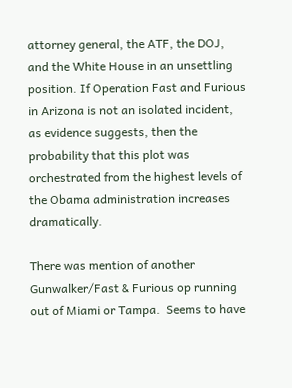attorney general, the ATF, the DOJ, and the White House in an unsettling position. If Operation Fast and Furious in Arizona is not an isolated incident, as evidence suggests, then the probability that this plot was orchestrated from the highest levels of the Obama administration increases dramatically.

There was mention of another Gunwalker/Fast & Furious op running out of Miami or Tampa.  Seems to have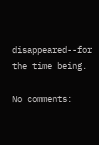disappeared--for the time being.

No comments: